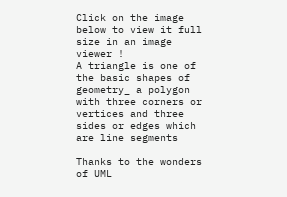Click on the image below to view it full size in an image viewer !
A triangle is one of the basic shapes of geometry_ a polygon with three corners or vertices and three sides or edges which are line segments

Thanks to the wonders of UML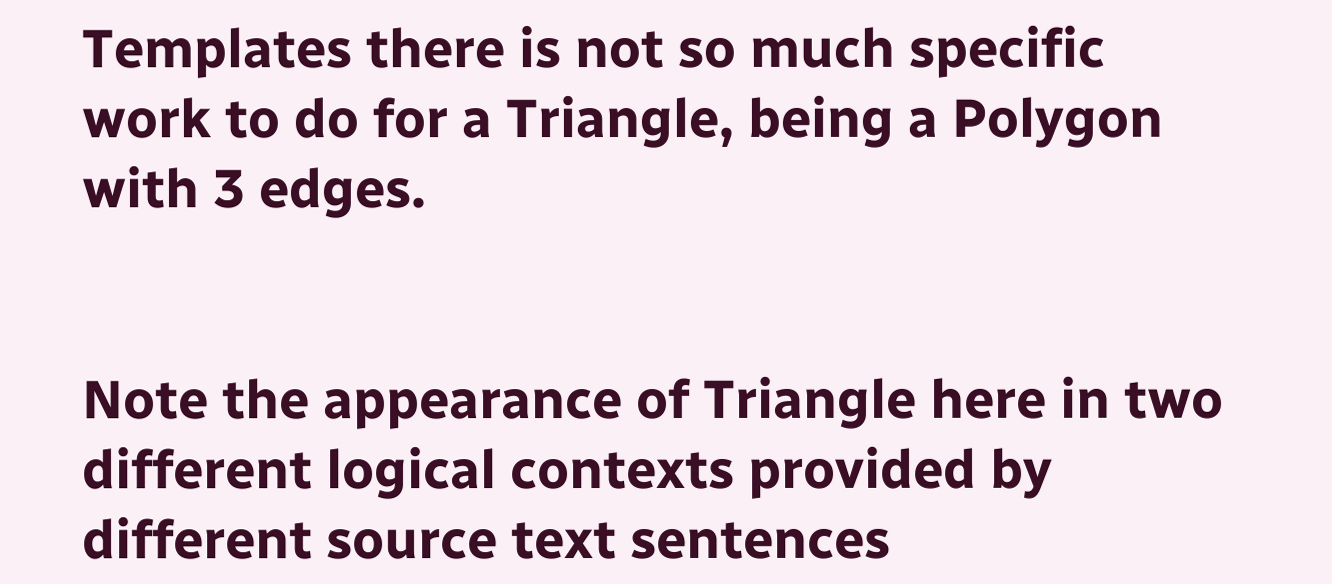Templates there is not so much specific work to do for a Triangle, being a Polygon with 3 edges.


Note the appearance of Triangle here in two different logical contexts provided by different source text sentences